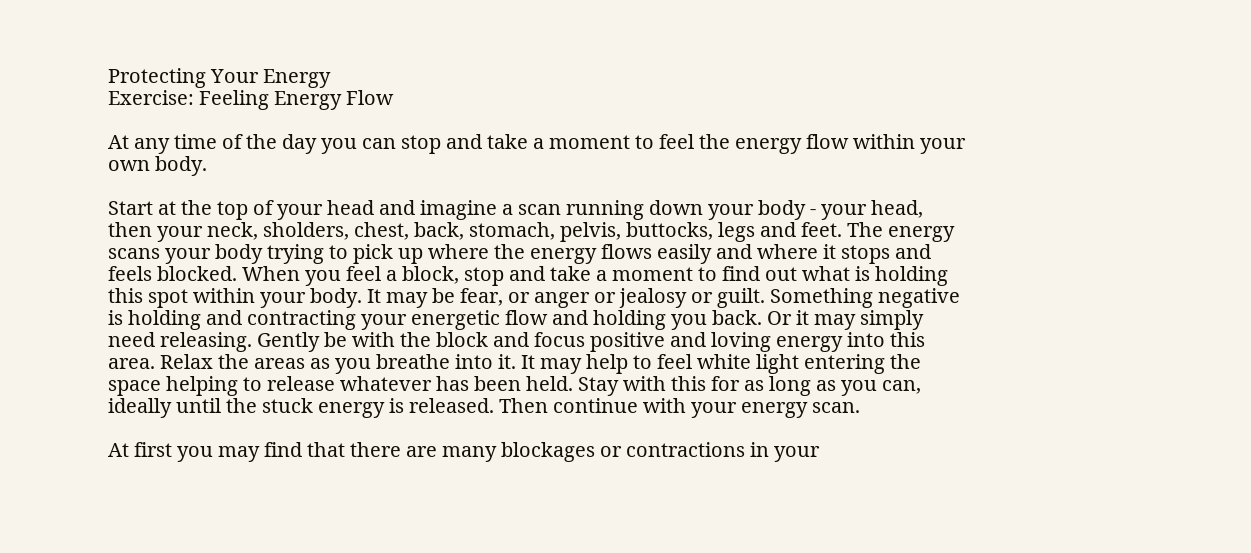Protecting Your Energy
Exercise: Feeling Energy Flow

At any time of the day you can stop and take a moment to feel the energy flow within your own body.

Start at the top of your head and imagine a scan running down your body - your head, then your neck, sholders, chest, back, stomach, pelvis, buttocks, legs and feet. The energy scans your body trying to pick up where the energy flows easily and where it stops and feels blocked. When you feel a block, stop and take a moment to find out what is holding this spot within your body. It may be fear, or anger or jealosy or guilt. Something negative is holding and contracting your energetic flow and holding you back. Or it may simply need releasing. Gently be with the block and focus positive and loving energy into this area. Relax the areas as you breathe into it. It may help to feel white light entering the space helping to release whatever has been held. Stay with this for as long as you can, ideally until the stuck energy is released. Then continue with your energy scan.

At first you may find that there are many blockages or contractions in your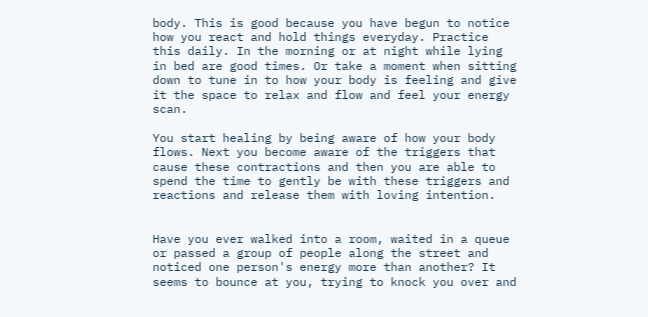body. This is good because you have begun to notice how you react and hold things everyday. Practice this daily. In the morning or at night while lying in bed are good times. Or take a moment when sitting down to tune in to how your body is feeling and give it the space to relax and flow and feel your energy scan.

You start healing by being aware of how your body flows. Next you become aware of the triggers that cause these contractions and then you are able to spend the time to gently be with these triggers and reactions and release them with loving intention.


Have you ever walked into a room, waited in a queue or passed a group of people along the street and noticed one person's energy more than another? It seems to bounce at you, trying to knock you over and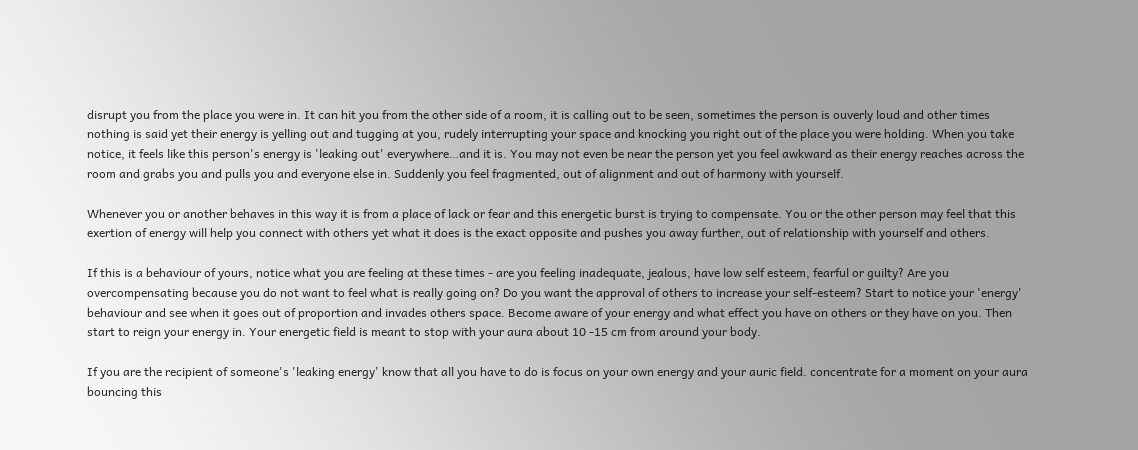disrupt you from the place you were in. It can hit you from the other side of a room, it is calling out to be seen, sometimes the person is ouverly loud and other times nothing is said yet their energy is yelling out and tugging at you, rudely interrupting your space and knocking you right out of the place you were holding. When you take notice, it feels like this person's energy is 'leaking out' everywhere…and it is. You may not even be near the person yet you feel awkward as their energy reaches across the room and grabs you and pulls you and everyone else in. Suddenly you feel fragmented, out of alignment and out of harmony with yourself.

Whenever you or another behaves in this way it is from a place of lack or fear and this energetic burst is trying to compensate. You or the other person may feel that this exertion of energy will help you connect with others yet what it does is the exact opposite and pushes you away further, out of relationship with yourself and others.

If this is a behaviour of yours, notice what you are feeling at these times - are you feeling inadequate, jealous, have low self esteem, fearful or guilty? Are you overcompensating because you do not want to feel what is really going on? Do you want the approval of others to increase your self-esteem? Start to notice your 'energy' behaviour and see when it goes out of proportion and invades others space. Become aware of your energy and what effect you have on others or they have on you. Then start to reign your energy in. Your energetic field is meant to stop with your aura about 10 -15 cm from around your body.

If you are the recipient of someone's 'leaking energy' know that all you have to do is focus on your own energy and your auric field. concentrate for a moment on your aura bouncing this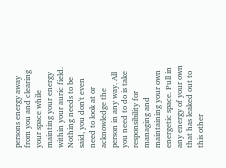persons energy away from you and clearing your space while mainting your energy within your auric field. Nothing needs to be said, you don't even need to look at or acknowledge the person in any way. All you need to do is take responsibility for managing and maintaining your own energetic space. Pull in any energy of your own that has leaked out to this other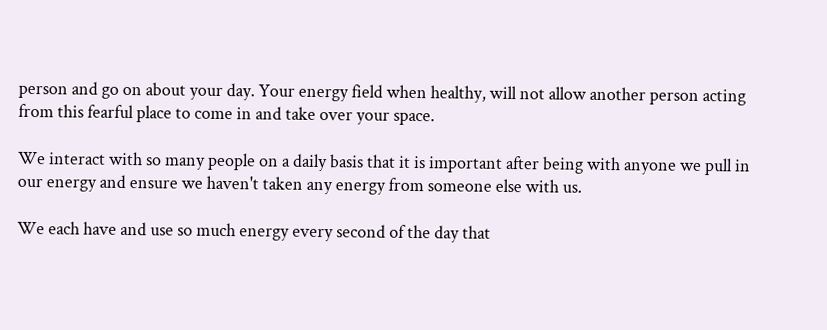person and go on about your day. Your energy field when healthy, will not allow another person acting from this fearful place to come in and take over your space.

We interact with so many people on a daily basis that it is important after being with anyone we pull in our energy and ensure we haven't taken any energy from someone else with us.

We each have and use so much energy every second of the day that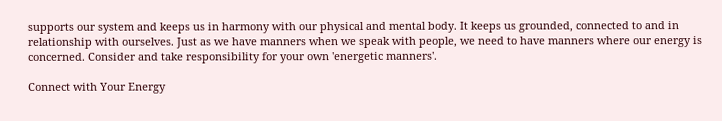supports our system and keeps us in harmony with our physical and mental body. It keeps us grounded, connected to and in relationship with ourselves. Just as we have manners when we speak with people, we need to have manners where our energy is concerned. Consider and take responsibility for your own 'energetic manners'.

Connect with Your Energy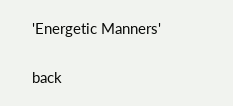'Energetic Manners'


back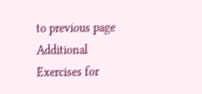to previous page
Additional Exercises for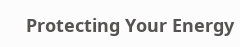Protecting Your Energy